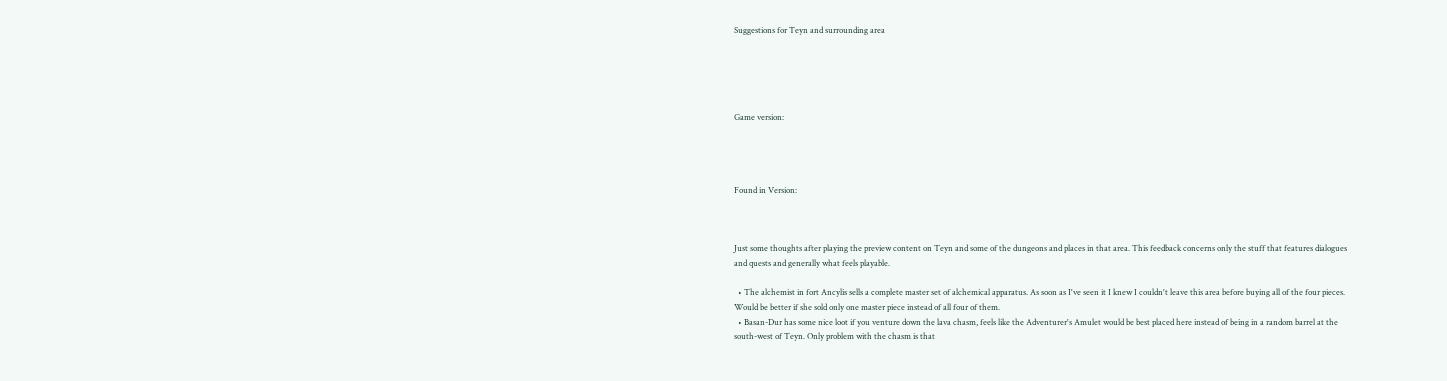Suggestions for Teyn and surrounding area





Game version:




Found in Version:



Just some thoughts after playing the preview content on Teyn and some of the dungeons and places in that area. This feedback concerns only the stuff that features dialogues and quests and generally what feels playable.

  • The alchemist in fort Ancylis sells a complete master set of alchemical apparatus. As soon as I've seen it I knew I couldn't leave this area before buying all of the four pieces. Would be better if she sold only one master piece instead of all four of them.
  • Basan-Dur has some nice loot if you venture down the lava chasm, feels like the Adventurer's Amulet would be best placed here instead of being in a random barrel at the south-west of Teyn. Only problem with the chasm is that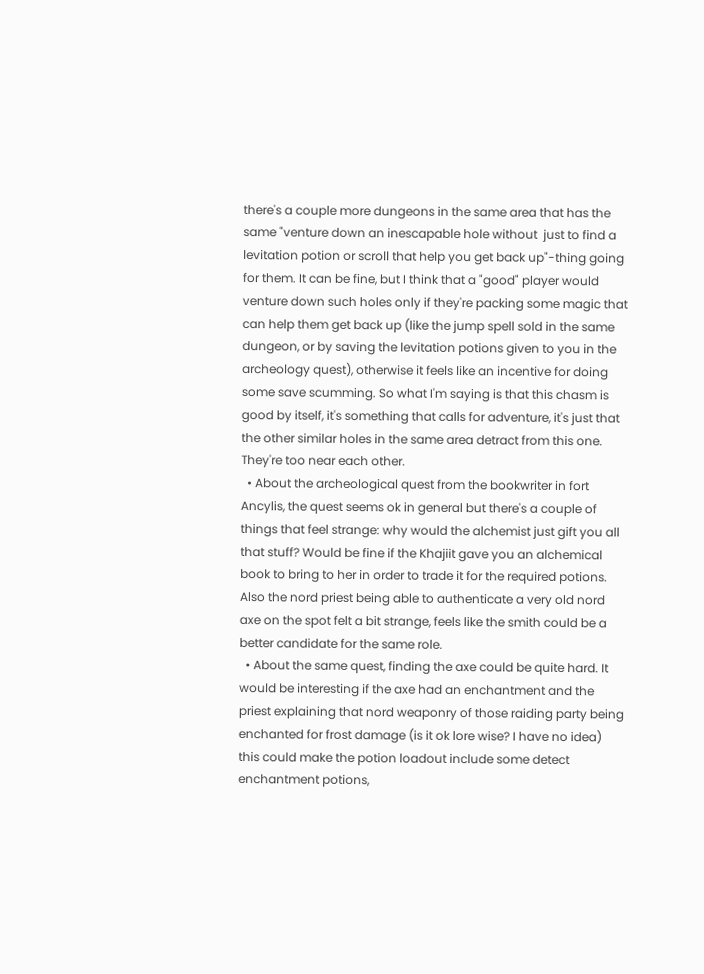there's a couple more dungeons in the same area that has the same "venture down an inescapable hole without  just to find a levitation potion or scroll that help you get back up"-thing going for them. It can be fine, but I think that a "good" player would venture down such holes only if they're packing some magic that can help them get back up (like the jump spell sold in the same dungeon, or by saving the levitation potions given to you in the archeology quest), otherwise it feels like an incentive for doing some save scumming. So what I'm saying is that this chasm is good by itself, it's something that calls for adventure, it's just that the other similar holes in the same area detract from this one. They're too near each other.
  • About the archeological quest from the bookwriter in fort Ancylis, the quest seems ok in general but there's a couple of things that feel strange: why would the alchemist just gift you all that stuff? Would be fine if the Khajiit gave you an alchemical book to bring to her in order to trade it for the required potions. Also the nord priest being able to authenticate a very old nord axe on the spot felt a bit strange, feels like the smith could be a better candidate for the same role.
  • About the same quest, finding the axe could be quite hard. It would be interesting if the axe had an enchantment and the priest explaining that nord weaponry of those raiding party being enchanted for frost damage (is it ok lore wise? I have no idea) this could make the potion loadout include some detect enchantment potions,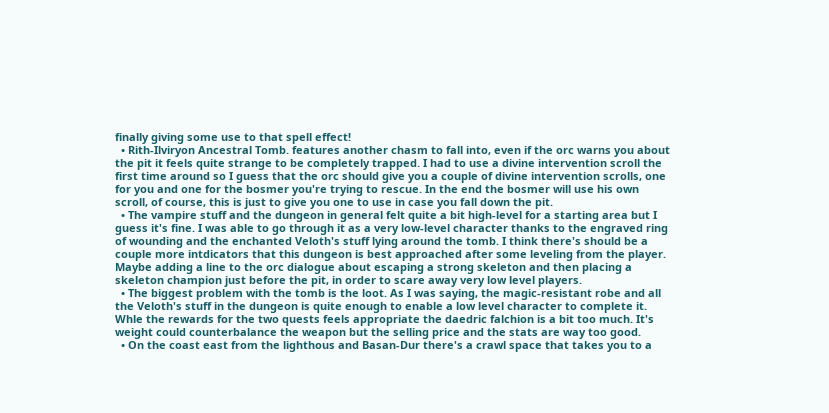finally giving some use to that spell effect!
  • Rith-Ilviryon Ancestral Tomb. features another chasm to fall into, even if the orc warns you about the pit it feels quite strange to be completely trapped. I had to use a divine intervention scroll the first time around so I guess that the orc should give you a couple of divine intervention scrolls, one for you and one for the bosmer you're trying to rescue. In the end the bosmer will use his own scroll, of course, this is just to give you one to use in case you fall down the pit.
  • The vampire stuff and the dungeon in general felt quite a bit high-level for a starting area but I guess it's fine. I was able to go through it as a very low-level character thanks to the engraved ring of wounding and the enchanted Veloth's stuff lying around the tomb. I think there's should be a couple more intdicators that this dungeon is best approached after some leveling from the player. Maybe adding a line to the orc dialogue about escaping a strong skeleton and then placing a skeleton champion just before the pit, in order to scare away very low level players.
  • The biggest problem with the tomb is the loot. As I was saying, the magic-resistant robe and all the Veloth's stuff in the dungeon is quite enough to enable a low level character to complete it. Whle the rewards for the two quests feels appropriate the daedric falchion is a bit too much. It's weight could counterbalance the weapon but the selling price and the stats are way too good.
  • On the coast east from the lighthous and Basan-Dur there's a crawl space that takes you to a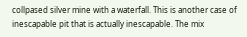collpased silver mine with a waterfall. This is another case of inescapable pit that is actually inescapable. The mix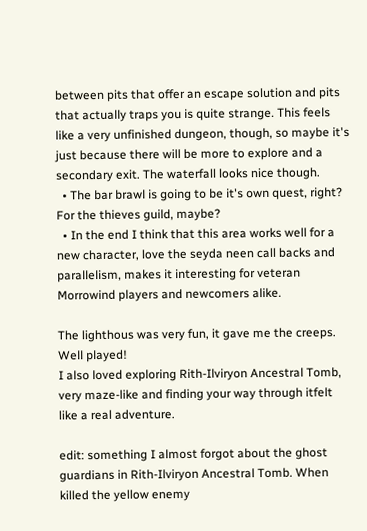between pits that offer an escape solution and pits that actually traps you is quite strange. This feels like a very unfinished dungeon, though, so maybe it's just because there will be more to explore and a secondary exit. The waterfall looks nice though.
  • The bar brawl is going to be it's own quest, right? For the thieves guild, maybe?
  • In the end I think that this area works well for a new character, love the seyda neen call backs and parallelism, makes it interesting for veteran Morrowind players and newcomers alike.

The lighthous was very fun, it gave me the creeps. Well played!
I also loved exploring Rith-Ilviryon Ancestral Tomb, very maze-like and finding your way through itfelt like a real adventure.

edit: something I almost forgot about the ghost guardians in Rith-Ilviryon Ancestral Tomb. When killed the yellow enemy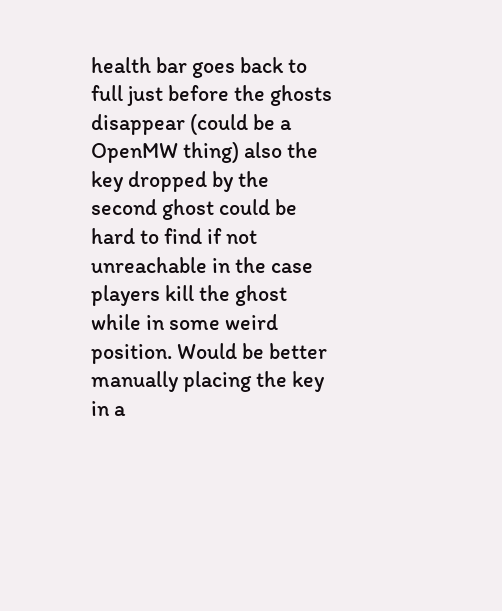health bar goes back to full just before the ghosts disappear (could be a OpenMW thing) also the key dropped by the second ghost could be hard to find if not unreachable in the case players kill the ghost while in some weird position. Would be better manually placing the key in a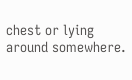chest or lying around somewhere.